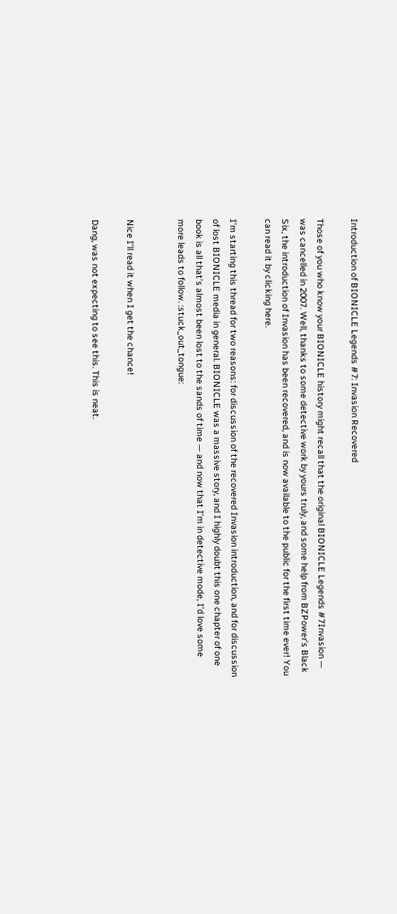Introduction of BIONICLE Legends #7: Invasion Recovered

Those of you who know your BIONICLE history might recall that the original BIONICLE Legends #7Invasion — was cancelled in 2007. Well, thanks to some detective work by yours truly, and some help from BZPower’s Black Six, the introduction of Invasion has been recovered, and is now available to the public for the first time ever! You can read it by clicking here.

I’m starting this thread for two reasons: for discussion of the recovered Invasion introduction, and for discussion of lost BIONICLE media in general. BIONICLE was a massive story, and I highly doubt this one chapter of one book is all that’s almost been lost to the sands of time — and now that I’m in detective mode, I’d love some more leads to follow. :stuck_out_tongue:


Nice I’ll read it when I get the chance!

Dang, was not expecting to see this. This is neat.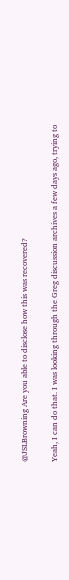@JSLBrowning Are you able to disclose how this was recovered?


Yeah, I can do that. I was looking through the Greg discussion archives a few days ago, trying to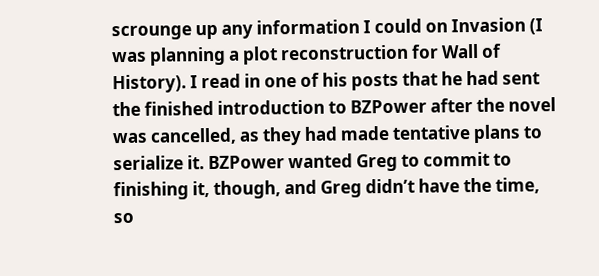scrounge up any information I could on Invasion (I was planning a plot reconstruction for Wall of History). I read in one of his posts that he had sent the finished introduction to BZPower after the novel was cancelled, as they had made tentative plans to serialize it. BZPower wanted Greg to commit to finishing it, though, and Greg didn’t have the time, so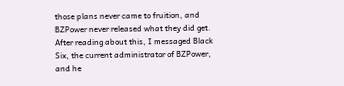those plans never came to fruition, and BZPower never released what they did get. After reading about this, I messaged Black Six, the current administrator of BZPower, and he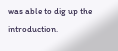was able to dig up the introduction.